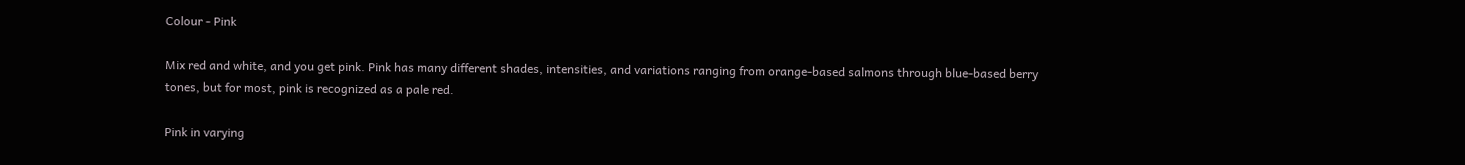Colour - Pink

Mix red and white, and you get pink. Pink has many different shades, intensities, and variations ranging from orange-based salmons through blue-based berry tones, but for most, pink is recognized as a pale red.

Pink in varying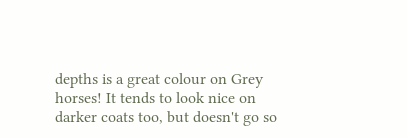depths is a great colour on Grey horses! It tends to look nice on darker coats too, but doesn't go so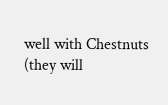well with Chestnuts (they will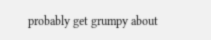probably get grumpy about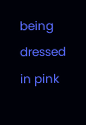being dressed in pink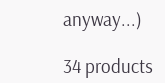anyway...)

34 products